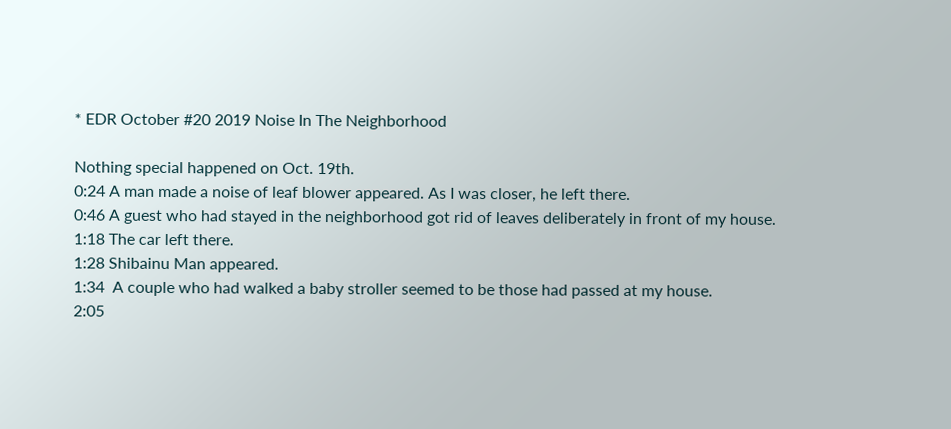* EDR October #20 2019 Noise In The Neighborhood

Nothing special happened on Oct. 19th.
0:24 A man made a noise of leaf blower appeared. As I was closer, he left there.
0:46 A guest who had stayed in the neighborhood got rid of leaves deliberately in front of my house.
1:18 The car left there.
1:28 Shibainu Man appeared.
1:34  A couple who had walked a baby stroller seemed to be those had passed at my house.
2:05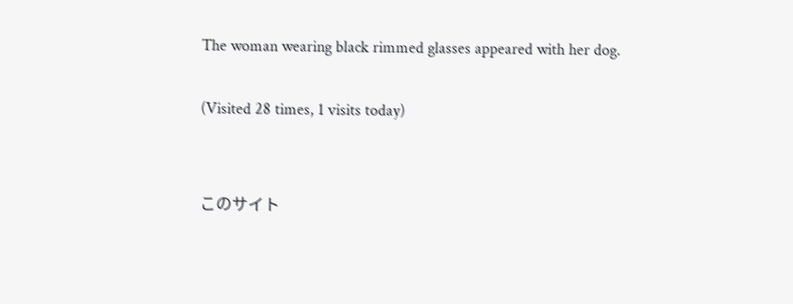The woman wearing black rimmed glasses appeared with her dog.

(Visited 28 times, 1 visits today)


このサイト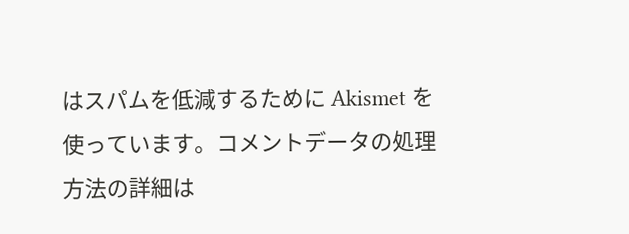はスパムを低減するために Akismet を使っています。コメントデータの処理方法の詳細は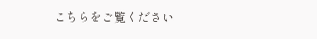こちらをご覧ください